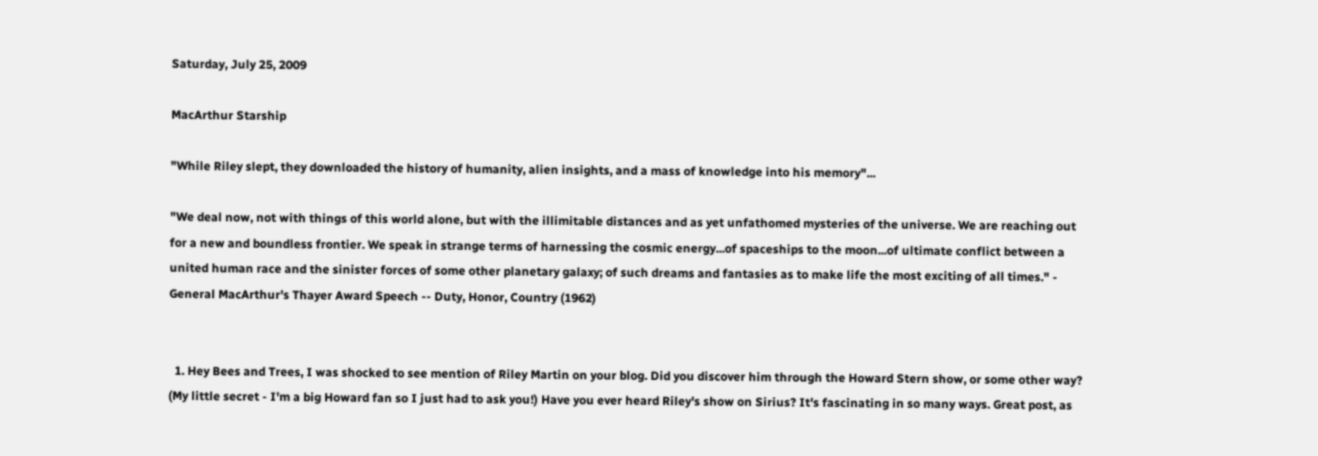Saturday, July 25, 2009

MacArthur Starship

"While Riley slept, they downloaded the history of humanity, alien insights, and a mass of knowledge into his memory"...

"We deal now, not with things of this world alone, but with the illimitable distances and as yet unfathomed mysteries of the universe. We are reaching out for a new and boundless frontier. We speak in strange terms of harnessing the cosmic energy...of spaceships to the moon...of ultimate conflict between a united human race and the sinister forces of some other planetary galaxy; of such dreams and fantasies as to make life the most exciting of all times." - General MacArthur's Thayer Award Speech -- Duty, Honor, Country (1962)


  1. Hey Bees and Trees, I was shocked to see mention of Riley Martin on your blog. Did you discover him through the Howard Stern show, or some other way? (My little secret - I'm a big Howard fan so I just had to ask you!) Have you ever heard Riley's show on Sirius? It's fascinating in so many ways. Great post, as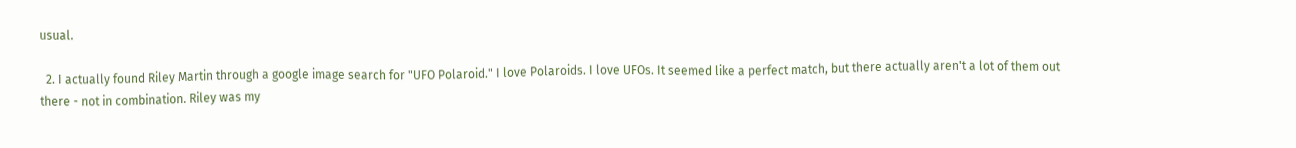usual.

  2. I actually found Riley Martin through a google image search for "UFO Polaroid." I love Polaroids. I love UFOs. It seemed like a perfect match, but there actually aren't a lot of them out there - not in combination. Riley was my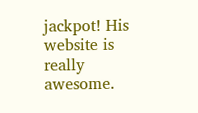jackpot! His website is really awesome.